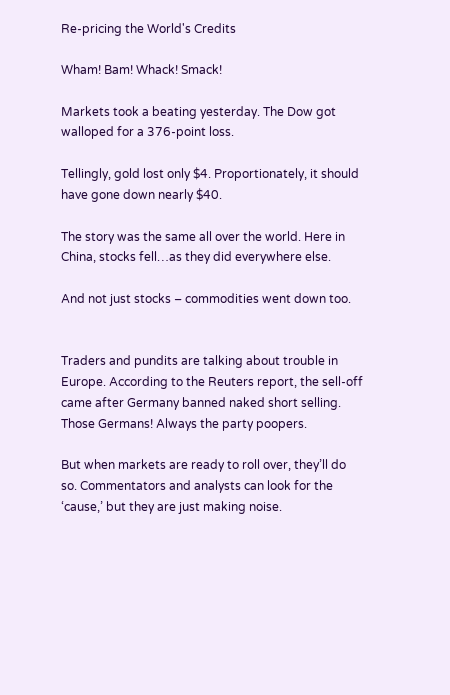Re-pricing the World's Credits

Wham! Bam! Whack! Smack!

Markets took a beating yesterday. The Dow got walloped for a 376-point loss.

Tellingly, gold lost only $4. Proportionately, it should have gone down nearly $40.

The story was the same all over the world. Here in China, stocks fell…as they did everywhere else.

And not just stocks – commodities went down too.


Traders and pundits are talking about trouble in Europe. According to the Reuters report, the sell-off came after Germany banned naked short selling. Those Germans! Always the party poopers.

But when markets are ready to roll over, they’ll do so. Commentators and analysts can look for the ‘cause,’ but they are just making noise.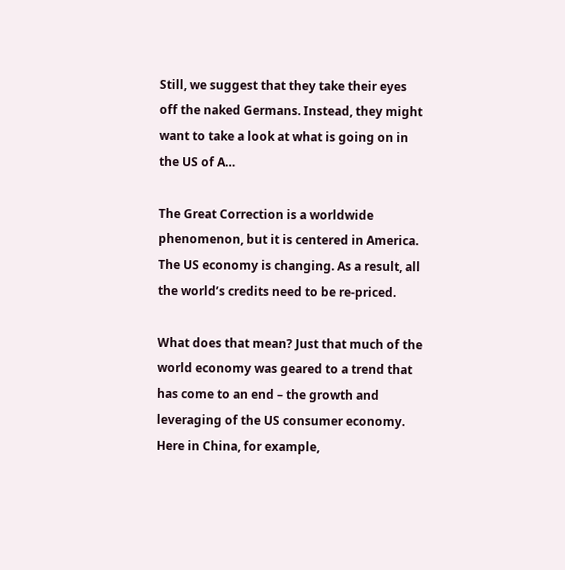Still, we suggest that they take their eyes off the naked Germans. Instead, they might want to take a look at what is going on in the US of A…

The Great Correction is a worldwide phenomenon, but it is centered in America. The US economy is changing. As a result, all the world’s credits need to be re-priced.

What does that mean? Just that much of the world economy was geared to a trend that has come to an end – the growth and leveraging of the US consumer economy. Here in China, for example,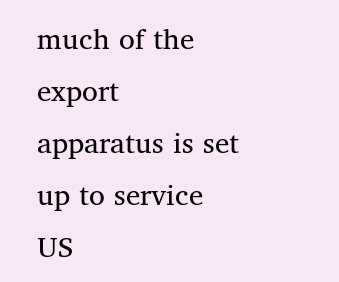much of the export apparatus is set up to service US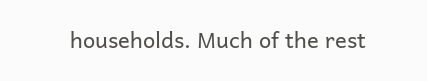households. Much of the rest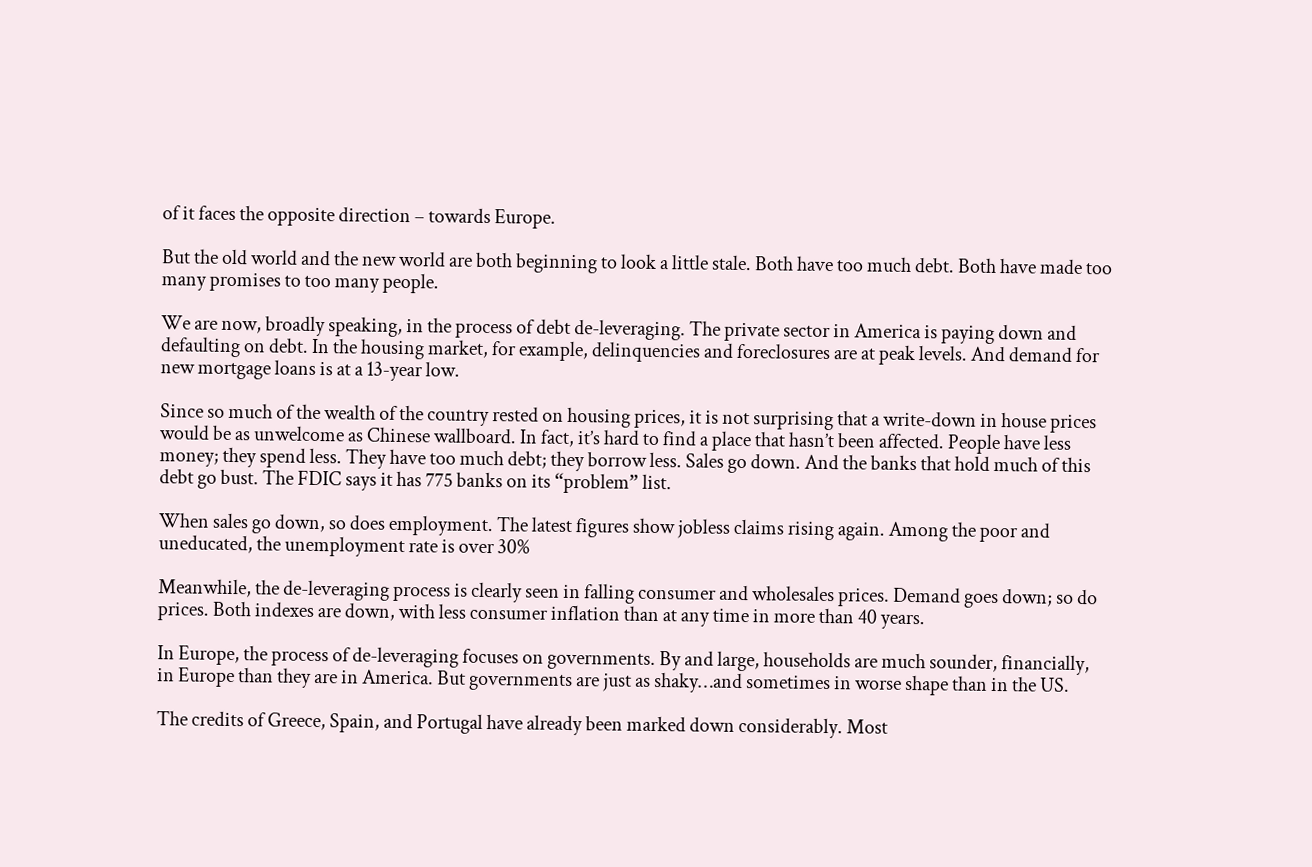of it faces the opposite direction – towards Europe.

But the old world and the new world are both beginning to look a little stale. Both have too much debt. Both have made too many promises to too many people.

We are now, broadly speaking, in the process of debt de-leveraging. The private sector in America is paying down and defaulting on debt. In the housing market, for example, delinquencies and foreclosures are at peak levels. And demand for new mortgage loans is at a 13-year low.

Since so much of the wealth of the country rested on housing prices, it is not surprising that a write-down in house prices would be as unwelcome as Chinese wallboard. In fact, it’s hard to find a place that hasn’t been affected. People have less money; they spend less. They have too much debt; they borrow less. Sales go down. And the banks that hold much of this debt go bust. The FDIC says it has 775 banks on its “problem” list.

When sales go down, so does employment. The latest figures show jobless claims rising again. Among the poor and uneducated, the unemployment rate is over 30%

Meanwhile, the de-leveraging process is clearly seen in falling consumer and wholesales prices. Demand goes down; so do prices. Both indexes are down, with less consumer inflation than at any time in more than 40 years.

In Europe, the process of de-leveraging focuses on governments. By and large, households are much sounder, financially, in Europe than they are in America. But governments are just as shaky…and sometimes in worse shape than in the US.

The credits of Greece, Spain, and Portugal have already been marked down considerably. Most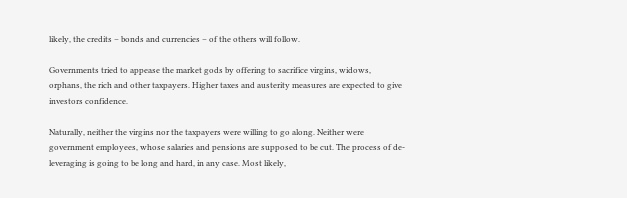likely, the credits – bonds and currencies – of the others will follow.

Governments tried to appease the market gods by offering to sacrifice virgins, widows, orphans, the rich and other taxpayers. Higher taxes and austerity measures are expected to give investors confidence.

Naturally, neither the virgins nor the taxpayers were willing to go along. Neither were government employees, whose salaries and pensions are supposed to be cut. The process of de-leveraging is going to be long and hard, in any case. Most likely,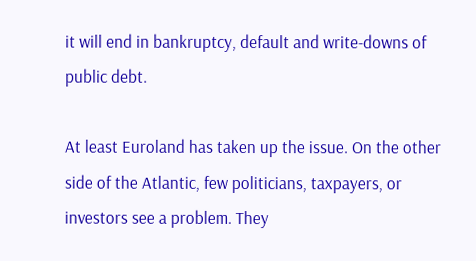it will end in bankruptcy, default and write-downs of public debt.

At least Euroland has taken up the issue. On the other side of the Atlantic, few politicians, taxpayers, or investors see a problem. They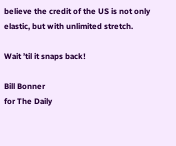believe the credit of the US is not only elastic, but with unlimited stretch.

Wait ’til it snaps back!

Bill Bonner
for The Daily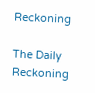Reckoning

The Daily Reckoning